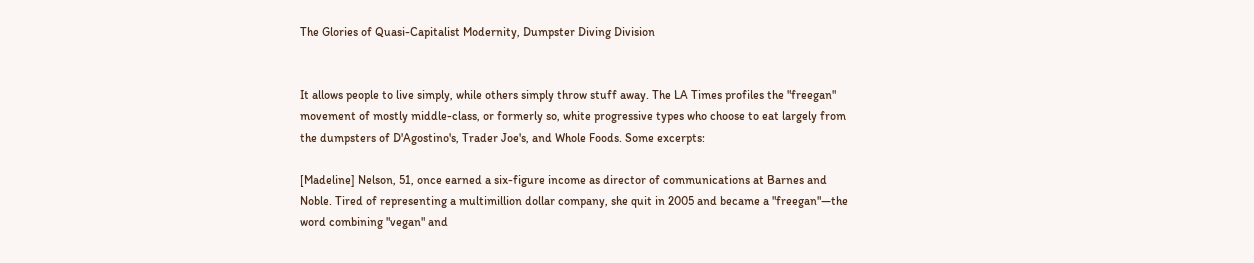The Glories of Quasi-Capitalist Modernity, Dumpster Diving Division


It allows people to live simply, while others simply throw stuff away. The LA Times profiles the "freegan" movement of mostly middle-class, or formerly so, white progressive types who choose to eat largely from the dumpsters of D'Agostino's, Trader Joe's, and Whole Foods. Some excerpts:

[Madeline] Nelson, 51, once earned a six-figure income as director of communications at Barnes and Noble. Tired of representing a multimillion dollar company, she quit in 2005 and became a "freegan"—the word combining "vegan" and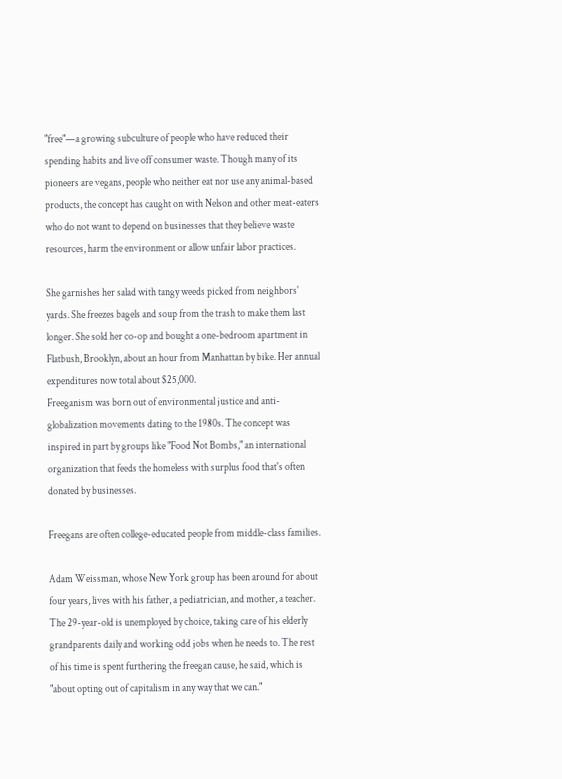"free"—a growing subculture of people who have reduced their spending habits and live off consumer waste. Though many of its pioneers are vegans, people who neither eat nor use any animal-based products, the concept has caught on with Nelson and other meat-eaters who do not want to depend on businesses that they believe waste resources, harm the environment or allow unfair labor practices.

She garnishes her salad with tangy weeds picked from neighbors' yards. She freezes bagels and soup from the trash to make them last longer. She sold her co-op and bought a one-bedroom apartment in Flatbush, Brooklyn, about an hour from Manhattan by bike. Her annual expenditures now total about $25,000.
Freeganism was born out of environmental justice and anti-globalization movements dating to the 1980s. The concept was inspired in part by groups like "Food Not Bombs," an international organization that feeds the homeless with surplus food that's often donated by businesses.

Freegans are often college-educated people from middle-class families.

Adam Weissman, whose New York group has been around for about four years, lives with his father, a pediatrician, and mother, a teacher. The 29-year-old is unemployed by choice, taking care of his elderly grandparents daily and working odd jobs when he needs to. The rest of his time is spent furthering the freegan cause, he said, which is "about opting out of capitalism in any way that we can."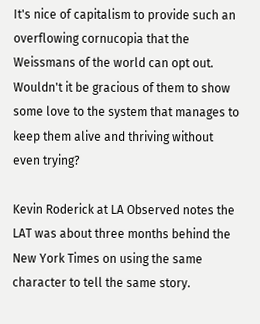It's nice of capitalism to provide such an overflowing cornucopia that the Weissmans of the world can opt out. Wouldn't it be gracious of them to show some love to the system that manages to keep them alive and thriving without even trying?

Kevin Roderick at LA Observed notes the LAT was about three months behind the New York Times on using the same character to tell the same story.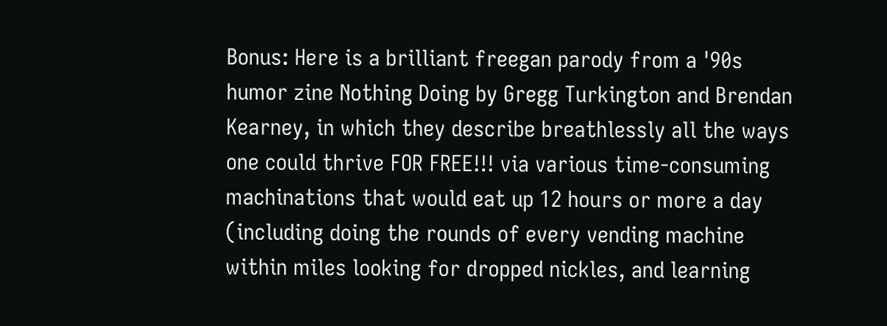Bonus: Here is a brilliant freegan parody from a '90s humor zine Nothing Doing by Gregg Turkington and Brendan Kearney, in which they describe breathlessly all the ways one could thrive FOR FREE!!! via various time-consuming machinations that would eat up 12 hours or more a day (including doing the rounds of every vending machine within miles looking for dropped nickles, and learning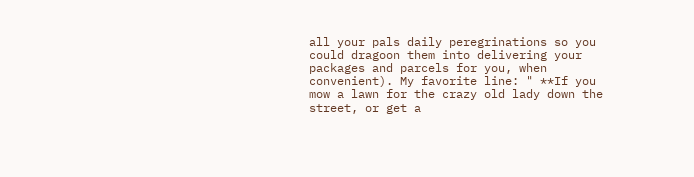all your pals daily peregrinations so you could dragoon them into delivering your packages and parcels for you, when convenient). My favorite line: " **If you mow a lawn for the crazy old lady down the street, or get a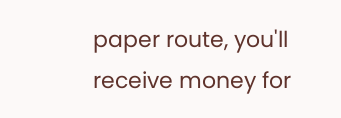paper route, you'll receive money for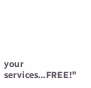your services…FREE!"